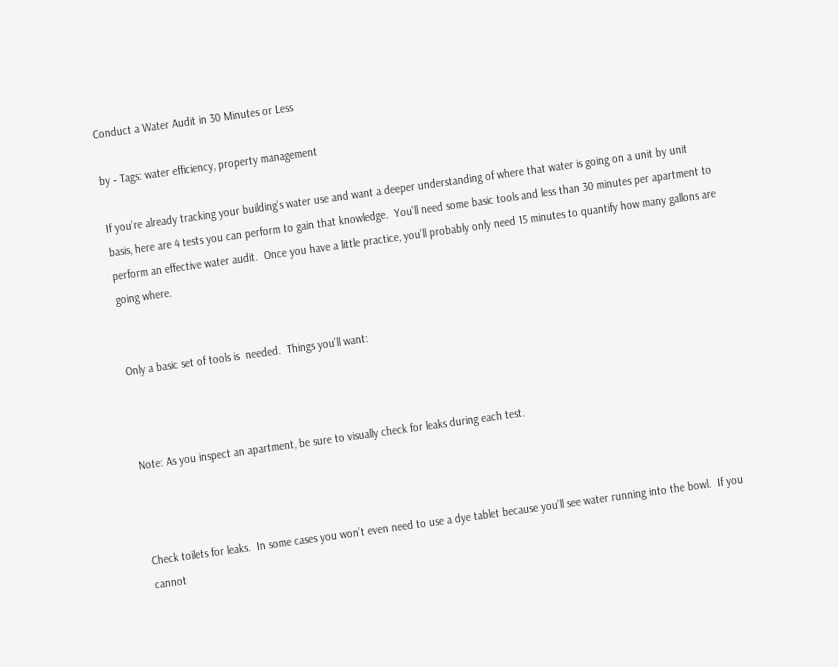Conduct a Water Audit in 30 Minutes or Less

by ‐ Tags: water efficiency, property management

If you’re already tracking your building’s water use and want a deeper understanding of where that water is going on a unit by unit basis, here are 4 tests you can perform to gain that knowledge.  You'll need some basic tools and less than 30 minutes per apartment to perform an effective water audit.  Once you have a little practice, you'll probably only need 15 minutes to quantify how many gallons are going where.


Only a basic set of tools is  needed.  Things you’ll want:



Note: As you inspect an apartment, be sure to visually check for leaks during each test.



Check toilets for leaks.  In some cases you won’t even need to use a dye tablet because you’ll see water running into the bowl.  If you cannot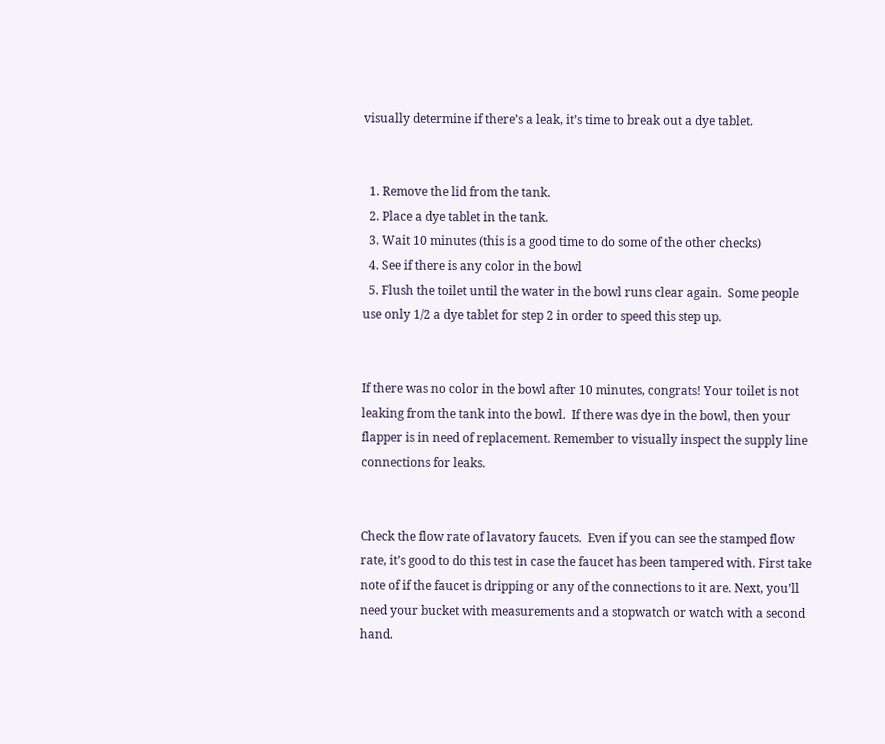visually determine if there’s a leak, it’s time to break out a dye tablet.


  1. Remove the lid from the tank.
  2. Place a dye tablet in the tank.
  3. Wait 10 minutes (this is a good time to do some of the other checks)
  4. See if there is any color in the bowl
  5. Flush the toilet until the water in the bowl runs clear again.  Some people use only 1/2 a dye tablet for step 2 in order to speed this step up.


If there was no color in the bowl after 10 minutes, congrats! Your toilet is not leaking from the tank into the bowl.  If there was dye in the bowl, then your flapper is in need of replacement. Remember to visually inspect the supply line connections for leaks.


Check the flow rate of lavatory faucets.  Even if you can see the stamped flow rate, it’s good to do this test in case the faucet has been tampered with. First take note of if the faucet is dripping or any of the connections to it are. Next, you’ll need your bucket with measurements and a stopwatch or watch with a second hand.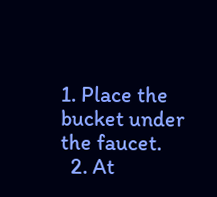1. Place the bucket under the faucet.
  2. At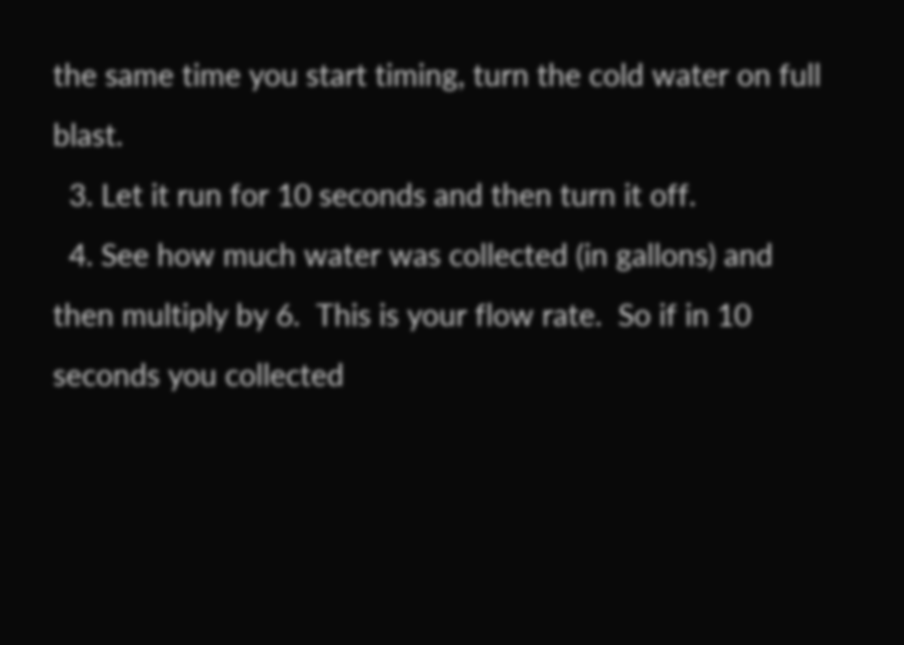the same time you start timing, turn the cold water on full blast.
  3. Let it run for 10 seconds and then turn it off.
  4. See how much water was collected (in gallons) and then multiply by 6.  This is your flow rate.  So if in 10 seconds you collected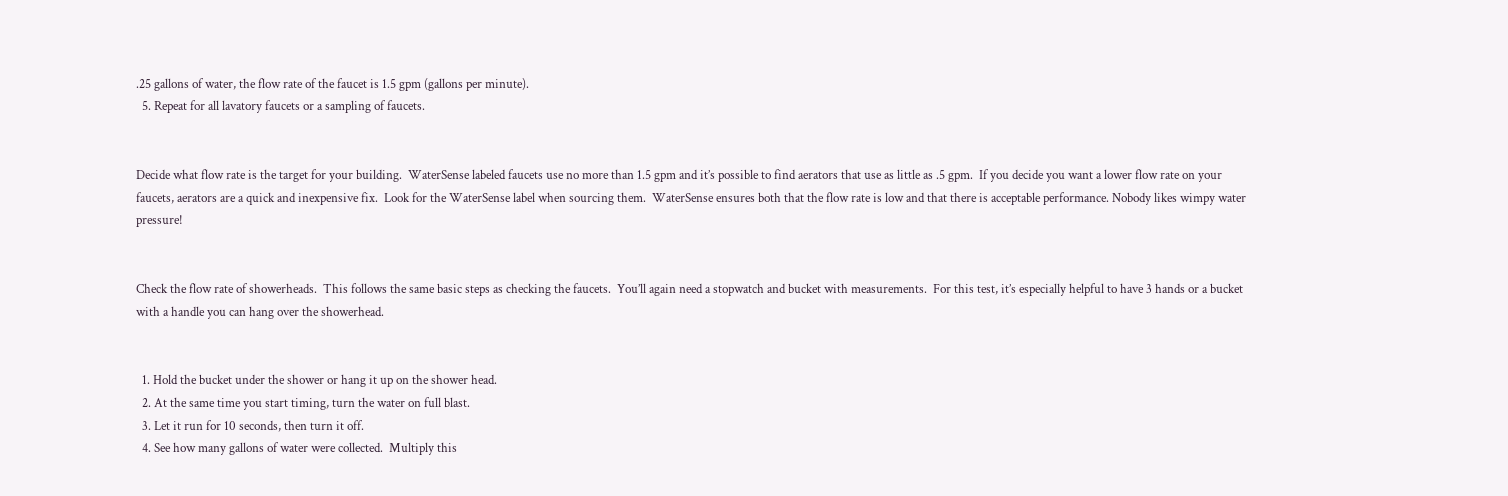.25 gallons of water, the flow rate of the faucet is 1.5 gpm (gallons per minute).
  5. Repeat for all lavatory faucets or a sampling of faucets.


Decide what flow rate is the target for your building.  WaterSense labeled faucets use no more than 1.5 gpm and it’s possible to find aerators that use as little as .5 gpm.  If you decide you want a lower flow rate on your faucets, aerators are a quick and inexpensive fix.  Look for the WaterSense label when sourcing them.  WaterSense ensures both that the flow rate is low and that there is acceptable performance. Nobody likes wimpy water pressure!


Check the flow rate of showerheads.  This follows the same basic steps as checking the faucets.  You’ll again need a stopwatch and bucket with measurements.  For this test, it’s especially helpful to have 3 hands or a bucket with a handle you can hang over the showerhead.


  1. Hold the bucket under the shower or hang it up on the shower head.
  2. At the same time you start timing, turn the water on full blast.
  3. Let it run for 10 seconds, then turn it off.
  4. See how many gallons of water were collected.  Multiply this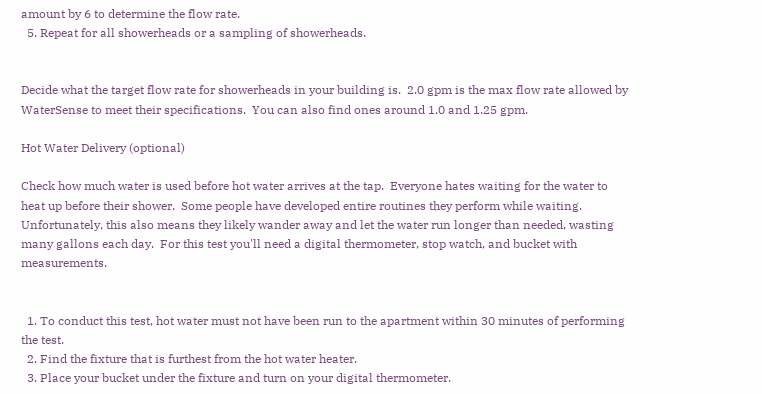amount by 6 to determine the flow rate.
  5. Repeat for all showerheads or a sampling of showerheads.


Decide what the target flow rate for showerheads in your building is.  2.0 gpm is the max flow rate allowed by WaterSense to meet their specifications.  You can also find ones around 1.0 and 1.25 gpm.

Hot Water Delivery (optional)

Check how much water is used before hot water arrives at the tap.  Everyone hates waiting for the water to heat up before their shower.  Some people have developed entire routines they perform while waiting.  Unfortunately, this also means they likely wander away and let the water run longer than needed, wasting many gallons each day.  For this test you'll need a digital thermometer, stop watch, and bucket with measurements.


  1. To conduct this test, hot water must not have been run to the apartment within 30 minutes of performing the test.
  2. Find the fixture that is furthest from the hot water heater.
  3. Place your bucket under the fixture and turn on your digital thermometer.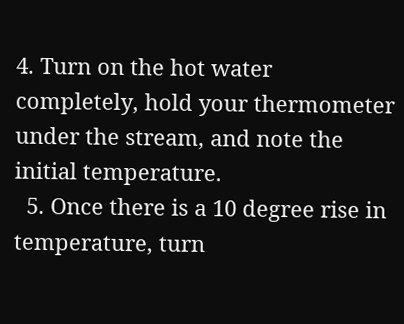4. Turn on the hot water completely, hold your thermometer under the stream, and note the initial temperature.
  5. Once there is a 10 degree rise in temperature, turn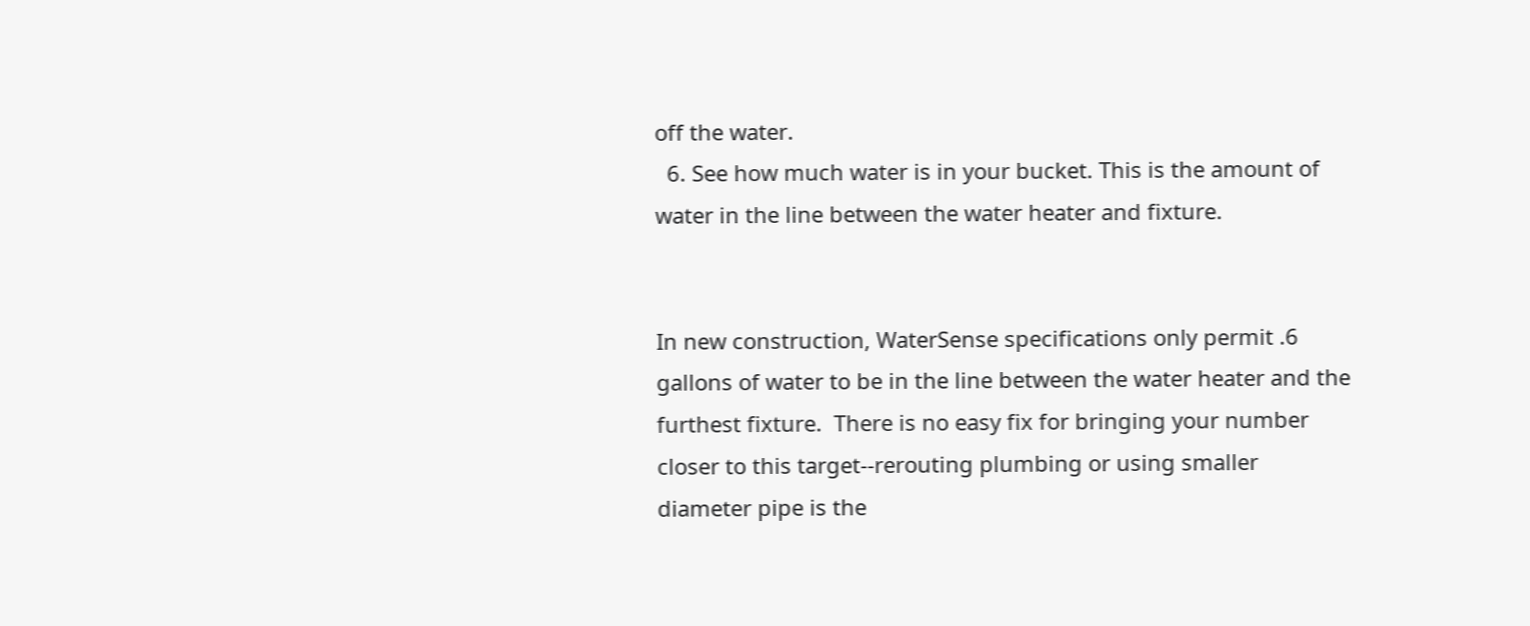off the water.
  6. See how much water is in your bucket. This is the amount of water in the line between the water heater and fixture.


In new construction, WaterSense specifications only permit .6 gallons of water to be in the line between the water heater and the furthest fixture.  There is no easy fix for bringing your number closer to this target--rerouting plumbing or using smaller diameter pipe is the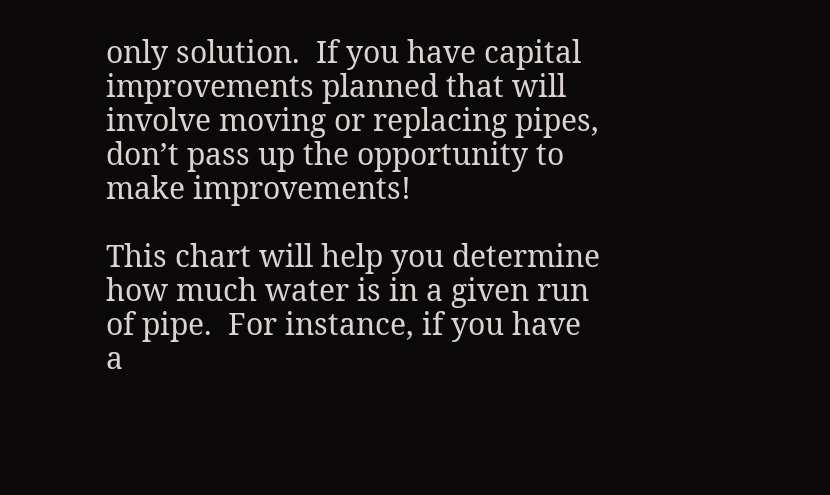only solution.  If you have capital improvements planned that will involve moving or replacing pipes, don’t pass up the opportunity to make improvements!

This chart will help you determine how much water is in a given run of pipe.  For instance, if you have a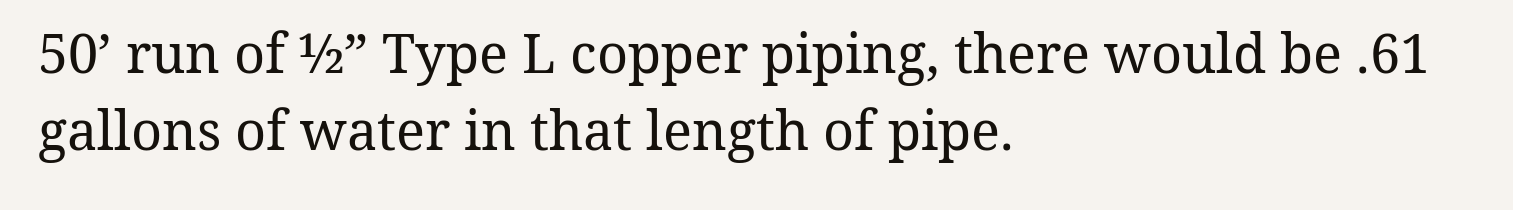50’ run of ½” Type L copper piping, there would be .61 gallons of water in that length of pipe.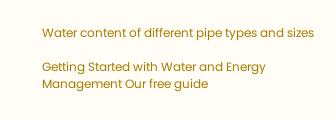Water content of different pipe types and sizes

Getting Started with Water and Energy Management Our free guide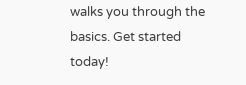walks you through the basics. Get started today!